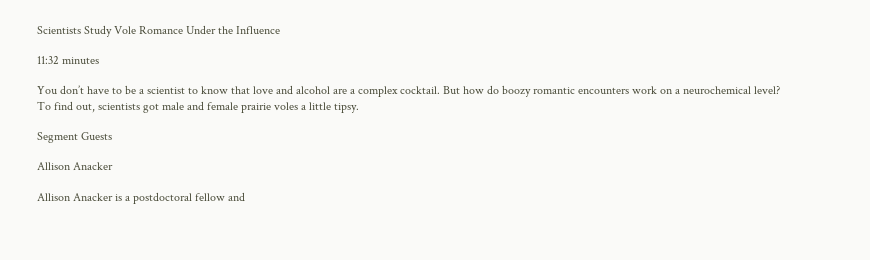Scientists Study Vole Romance Under the Influence

11:32 minutes

You don’t have to be a scientist to know that love and alcohol are a complex cocktail. But how do boozy romantic encounters work on a neurochemical level? To find out, scientists got male and female prairie voles a little tipsy.

Segment Guests

Allison Anacker

Allison Anacker is a postdoctoral fellow and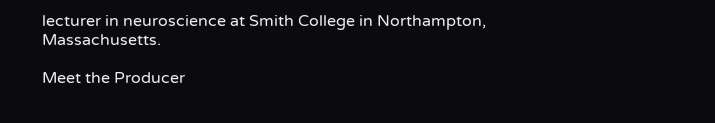lecturer in neuroscience at Smith College in Northampton, Massachusetts.

Meet the Producer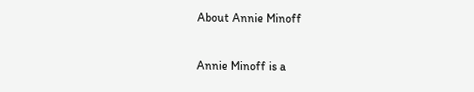About Annie Minoff

Annie Minoff is a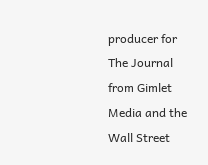producer for The Journal from Gimlet Media and the Wall Street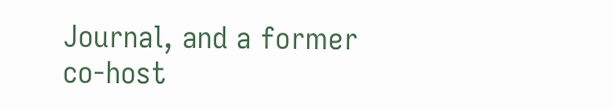Journal, and a former co-host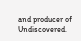and producer of Undiscovered.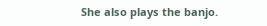She also plays the banjo.